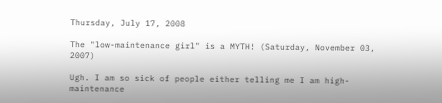Thursday, July 17, 2008

The "low-maintenance girl" is a MYTH! (Saturday, November 03, 2007)

Ugh. I am so sick of people either telling me I am high-maintenance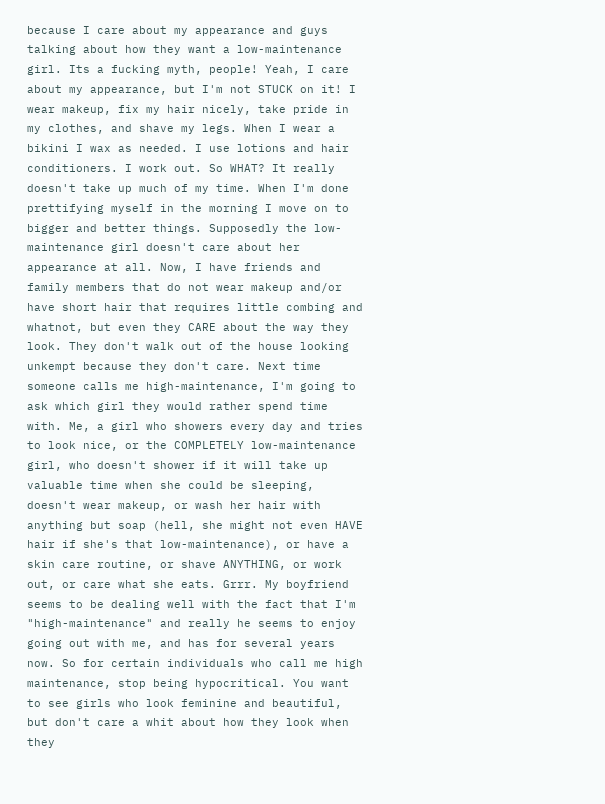because I care about my appearance and guys talking about how they want a low-maintenance girl. Its a fucking myth, people! Yeah, I care about my appearance, but I'm not STUCK on it! I wear makeup, fix my hair nicely, take pride in my clothes, and shave my legs. When I wear a bikini I wax as needed. I use lotions and hair conditioners. I work out. So WHAT? It really doesn't take up much of my time. When I'm done prettifying myself in the morning I move on to bigger and better things. Supposedly the low-maintenance girl doesn't care about her appearance at all. Now, I have friends and family members that do not wear makeup and/or have short hair that requires little combing and whatnot, but even they CARE about the way they look. They don't walk out of the house looking unkempt because they don't care. Next time someone calls me high-maintenance, I'm going to ask which girl they would rather spend time with. Me, a girl who showers every day and tries to look nice, or the COMPLETELY low-maintenance girl, who doesn't shower if it will take up valuable time when she could be sleeping, doesn't wear makeup, or wash her hair with anything but soap (hell, she might not even HAVE hair if she's that low-maintenance), or have a skin care routine, or shave ANYTHING, or work out, or care what she eats. Grrr. My boyfriend seems to be dealing well with the fact that I'm "high-maintenance" and really he seems to enjoy going out with me, and has for several years now. So for certain individuals who call me high maintenance, stop being hypocritical. You want to see girls who look feminine and beautiful, but don't care a whit about how they look when they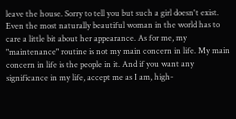leave the house. Sorry to tell you but such a girl doesn't exist. Even the most naturally beautiful woman in the world has to care a little bit about her appearance. As for me, my "maintenance" routine is not my main concern in life. My main concern in life is the people in it. And if you want any significance in my life, accept me as I am, high-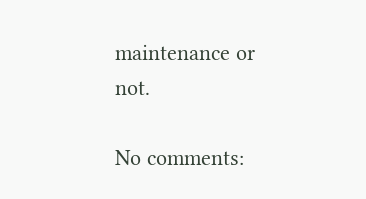maintenance or not.

No comments: